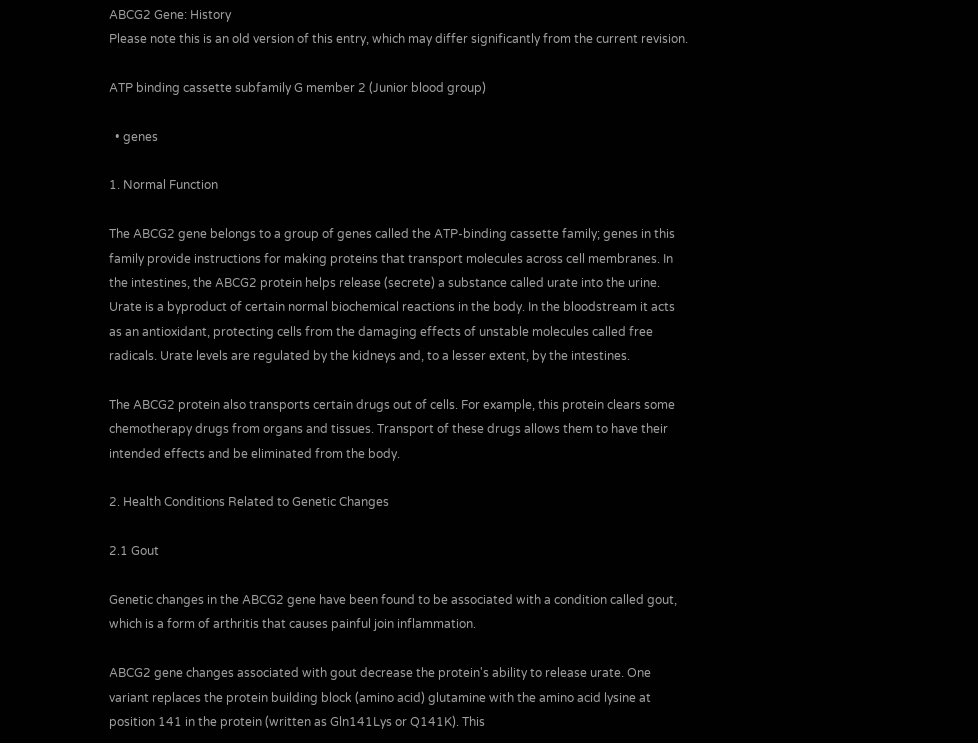ABCG2 Gene: History
Please note this is an old version of this entry, which may differ significantly from the current revision.

ATP binding cassette subfamily G member 2 (Junior blood group)

  • genes

1. Normal Function

The ABCG2 gene belongs to a group of genes called the ATP-binding cassette family; genes in this family provide instructions for making proteins that transport molecules across cell membranes. In the intestines, the ABCG2 protein helps release (secrete) a substance called urate into the urine. Urate is a byproduct of certain normal biochemical reactions in the body. In the bloodstream it acts as an antioxidant, protecting cells from the damaging effects of unstable molecules called free radicals. Urate levels are regulated by the kidneys and, to a lesser extent, by the intestines.

The ABCG2 protein also transports certain drugs out of cells. For example, this protein clears some chemotherapy drugs from organs and tissues. Transport of these drugs allows them to have their intended effects and be eliminated from the body.

2. Health Conditions Related to Genetic Changes

2.1 Gout

Genetic changes in the ABCG2 gene have been found to be associated with a condition called gout, which is a form of arthritis that causes painful join inflammation.

ABCG2 gene changes associated with gout decrease the protein's ability to release urate. One variant replaces the protein building block (amino acid) glutamine with the amino acid lysine at position 141 in the protein (written as Gln141Lys or Q141K). This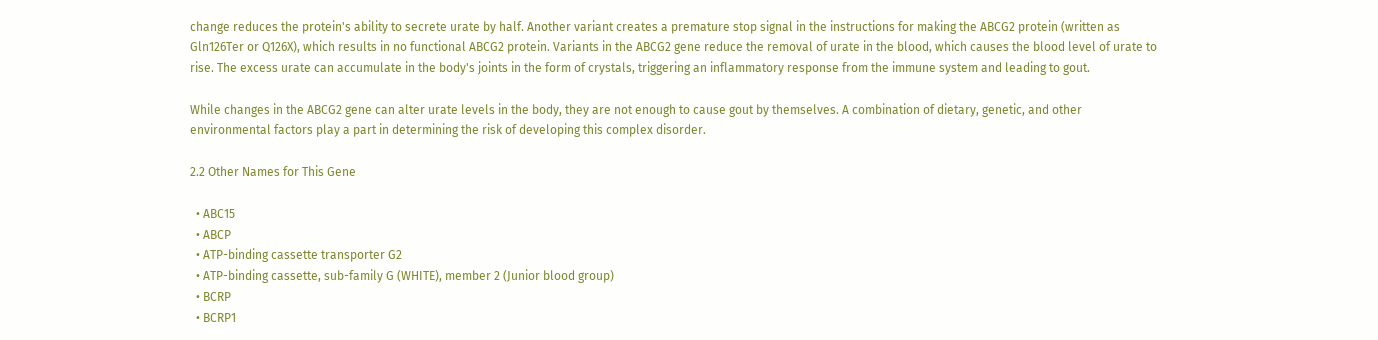change reduces the protein's ability to secrete urate by half. Another variant creates a premature stop signal in the instructions for making the ABCG2 protein (written as Gln126Ter or Q126X), which results in no functional ABCG2 protein. Variants in the ABCG2 gene reduce the removal of urate in the blood, which causes the blood level of urate to rise. The excess urate can accumulate in the body's joints in the form of crystals, triggering an inflammatory response from the immune system and leading to gout.

While changes in the ABCG2 gene can alter urate levels in the body, they are not enough to cause gout by themselves. A combination of dietary, genetic, and other environmental factors play a part in determining the risk of developing this complex disorder.

2.2 Other Names for This Gene

  • ABC15
  • ABCP
  • ATP-binding cassette transporter G2
  • ATP-binding cassette, sub-family G (WHITE), member 2 (Junior blood group)
  • BCRP
  • BCRP1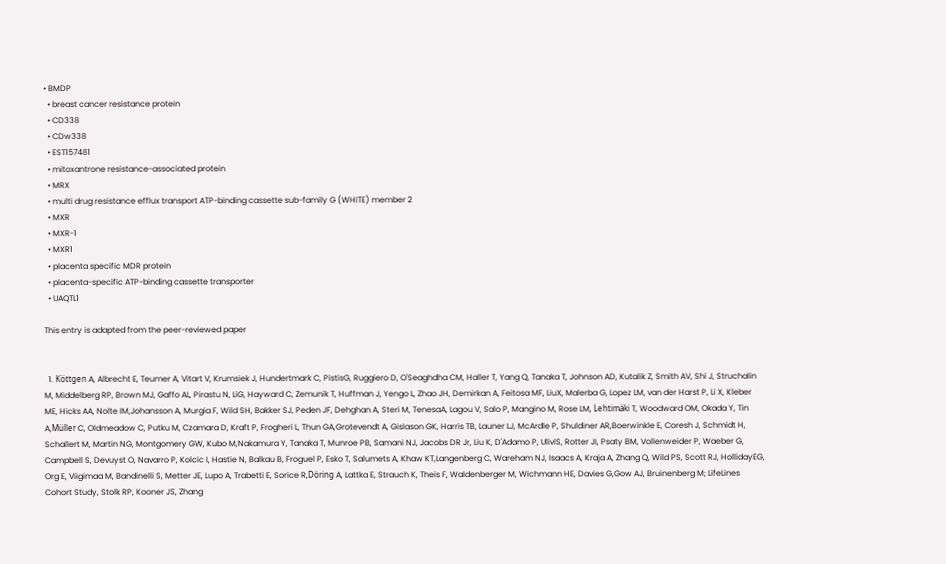• BMDP
  • breast cancer resistance protein
  • CD338
  • CDw338
  • EST157481
  • mitoxantrone resistance-associated protein
  • MRX
  • multi drug resistance efflux transport ATP-binding cassette sub-family G (WHITE) member 2
  • MXR
  • MXR-1
  • MXR1
  • placenta specific MDR protein
  • placenta-specific ATP-binding cassette transporter
  • UAQTL1

This entry is adapted from the peer-reviewed paper


  1. Köttgen A, Albrecht E, Teumer A, Vitart V, Krumsiek J, Hundertmark C, PistisG, Ruggiero D, O'Seaghdha CM, Haller T, Yang Q, Tanaka T, Johnson AD, Kutalik Z, Smith AV, Shi J, Struchalin M, Middelberg RP, Brown MJ, Gaffo AL, Pirastu N, LiG, Hayward C, Zemunik T, Huffman J, Yengo L, Zhao JH, Demirkan A, Feitosa MF, LiuX, Malerba G, Lopez LM, van der Harst P, Li X, Kleber ME, Hicks AA, Nolte IM,Johansson A, Murgia F, Wild SH, Bakker SJ, Peden JF, Dehghan A, Steri M, TenesaA, Lagou V, Salo P, Mangino M, Rose LM, Lehtimäki T, Woodward OM, Okada Y, Tin A,Müller C, Oldmeadow C, Putku M, Czamara D, Kraft P, Frogheri L, Thun GA,Grotevendt A, Gislason GK, Harris TB, Launer LJ, McArdle P, Shuldiner AR,Boerwinkle E, Coresh J, Schmidt H, Schallert M, Martin NG, Montgomery GW, Kubo M,Nakamura Y, Tanaka T, Munroe PB, Samani NJ, Jacobs DR Jr, Liu K, D'Adamo P, UliviS, Rotter JI, Psaty BM, Vollenweider P, Waeber G, Campbell S, Devuyst O, Navarro P, Kolcic I, Hastie N, Balkau B, Froguel P, Esko T, Salumets A, Khaw KT,Langenberg C, Wareham NJ, Isaacs A, Kraja A, Zhang Q, Wild PS, Scott RJ, HollidayEG, Org E, Viigimaa M, Bandinelli S, Metter JE, Lupo A, Trabetti E, Sorice R,Döring A, Lattka E, Strauch K, Theis F, Waldenberger M, Wichmann HE, Davies G,Gow AJ, Bruinenberg M; LifeLines Cohort Study, Stolk RP, Kooner JS, Zhang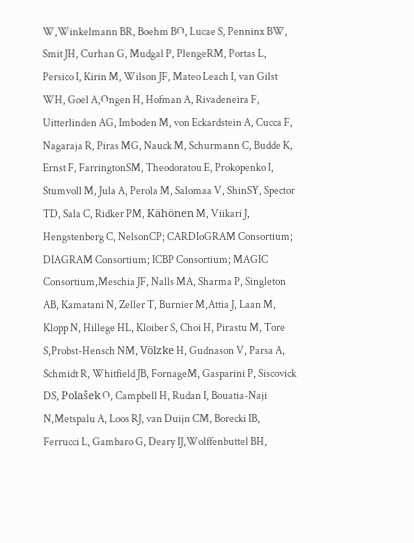W,Winkelmann BR, Boehm BO, Lucae S, Penninx BW, Smit JH, Curhan G, Mudgal P, PlengeRM, Portas L, Persico I, Kirin M, Wilson JF, Mateo Leach I, van Gilst WH, Goel A,Ongen H, Hofman A, Rivadeneira F, Uitterlinden AG, Imboden M, von Eckardstein A, Cucca F, Nagaraja R, Piras MG, Nauck M, Schurmann C, Budde K, Ernst F, FarringtonSM, Theodoratou E, Prokopenko I, Stumvoll M, Jula A, Perola M, Salomaa V, ShinSY, Spector TD, Sala C, Ridker PM, Kähönen M, Viikari J, Hengstenberg C, NelsonCP; CARDIoGRAM Consortium; DIAGRAM Consortium; ICBP Consortium; MAGIC Consortium,Meschia JF, Nalls MA, Sharma P, Singleton AB, Kamatani N, Zeller T, Burnier M,Attia J, Laan M, Klopp N, Hillege HL, Kloiber S, Choi H, Pirastu M, Tore S,Probst-Hensch NM, Völzke H, Gudnason V, Parsa A, Schmidt R, Whitfield JB, FornageM, Gasparini P, Siscovick DS, Polašek O, Campbell H, Rudan I, Bouatia-Naji N,Metspalu A, Loos RJ, van Duijn CM, Borecki IB, Ferrucci L, Gambaro G, Deary IJ,Wolffenbuttel BH,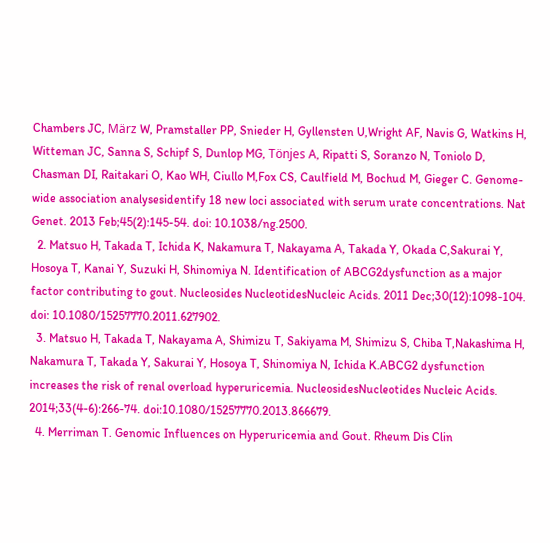Chambers JC, März W, Pramstaller PP, Snieder H, Gyllensten U,Wright AF, Navis G, Watkins H, Witteman JC, Sanna S, Schipf S, Dunlop MG, Tönjes A, Ripatti S, Soranzo N, Toniolo D, Chasman DI, Raitakari O, Kao WH, Ciullo M,Fox CS, Caulfield M, Bochud M, Gieger C. Genome-wide association analysesidentify 18 new loci associated with serum urate concentrations. Nat Genet. 2013 Feb;45(2):145-54. doi: 10.1038/ng.2500.
  2. Matsuo H, Takada T, Ichida K, Nakamura T, Nakayama A, Takada Y, Okada C,Sakurai Y, Hosoya T, Kanai Y, Suzuki H, Shinomiya N. Identification of ABCG2dysfunction as a major factor contributing to gout. Nucleosides NucleotidesNucleic Acids. 2011 Dec;30(12):1098-104. doi: 10.1080/15257770.2011.627902.
  3. Matsuo H, Takada T, Nakayama A, Shimizu T, Sakiyama M, Shimizu S, Chiba T,Nakashima H, Nakamura T, Takada Y, Sakurai Y, Hosoya T, Shinomiya N, Ichida K.ABCG2 dysfunction increases the risk of renal overload hyperuricemia. NucleosidesNucleotides Nucleic Acids. 2014;33(4-6):266-74. doi:10.1080/15257770.2013.866679.
  4. Merriman T. Genomic Influences on Hyperuricemia and Gout. Rheum Dis Clin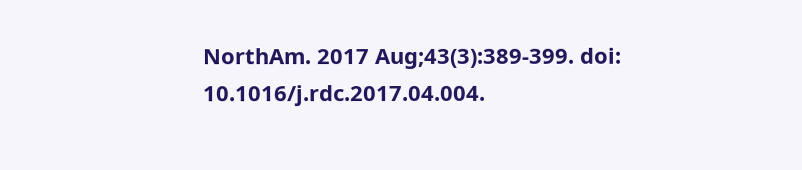NorthAm. 2017 Aug;43(3):389-399. doi: 10.1016/j.rdc.2017.04.004.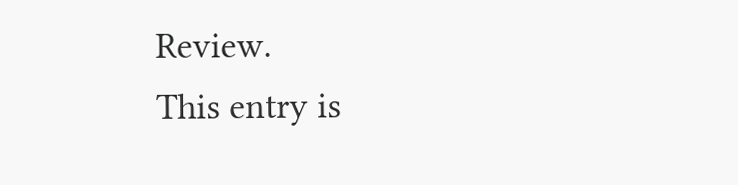Review.
This entry is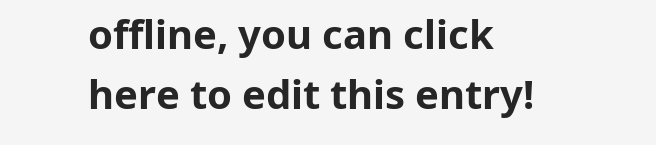offline, you can click here to edit this entry!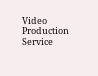Video Production Service